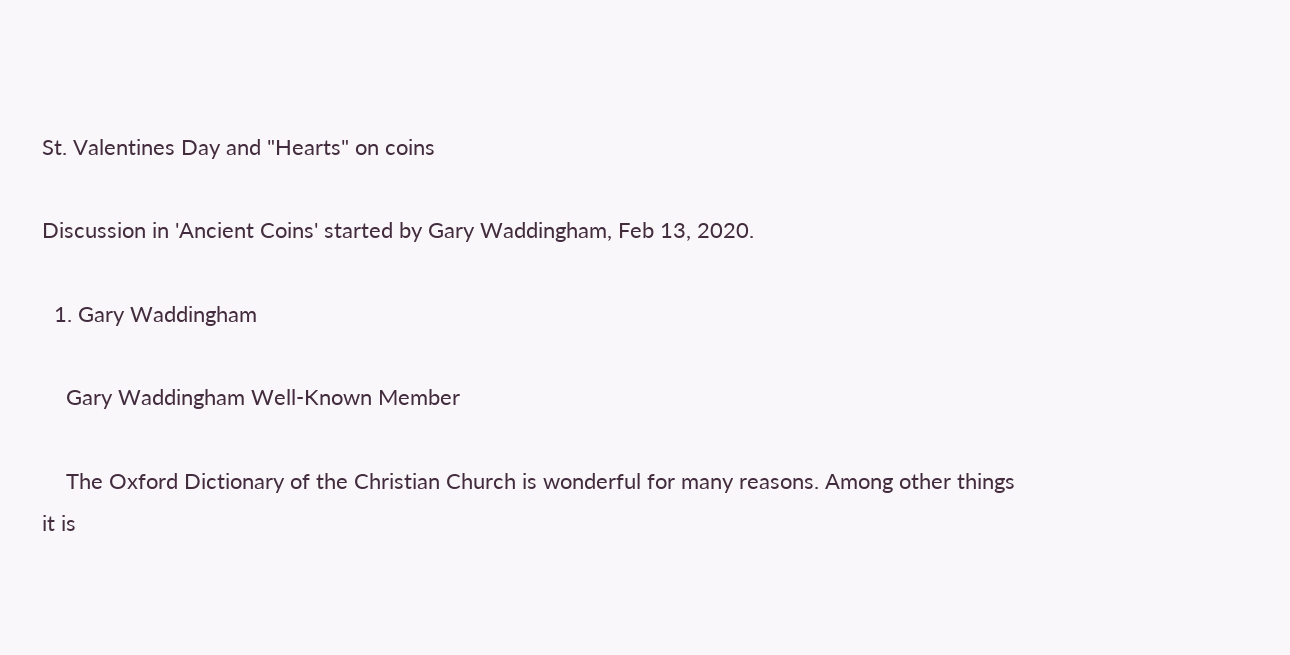St. Valentines Day and "Hearts" on coins

Discussion in 'Ancient Coins' started by Gary Waddingham, Feb 13, 2020.

  1. Gary Waddingham

    Gary Waddingham Well-Known Member

    The Oxford Dictionary of the Christian Church is wonderful for many reasons. Among other things it is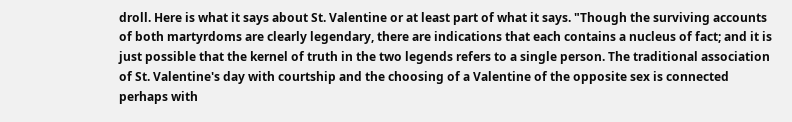droll. Here is what it says about St. Valentine or at least part of what it says. "Though the surviving accounts of both martyrdoms are clearly legendary, there are indications that each contains a nucleus of fact; and it is just possible that the kernel of truth in the two legends refers to a single person. The traditional association of St. Valentine's day with courtship and the choosing of a Valentine of the opposite sex is connected perhaps with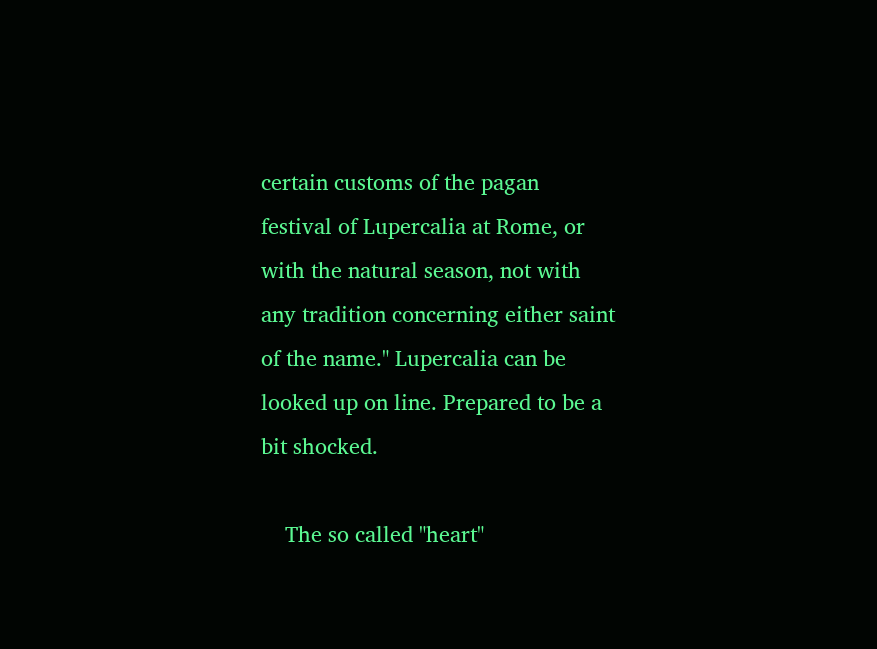certain customs of the pagan festival of Lupercalia at Rome, or with the natural season, not with any tradition concerning either saint of the name." Lupercalia can be looked up on line. Prepared to be a bit shocked.

    The so called "heart"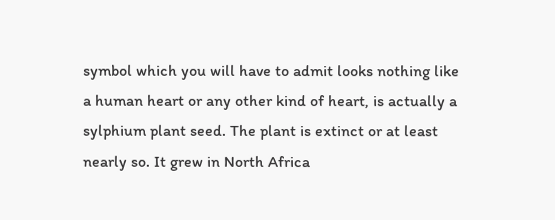symbol which you will have to admit looks nothing like a human heart or any other kind of heart, is actually a sylphium plant seed. The plant is extinct or at least nearly so. It grew in North Africa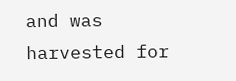and was harvested for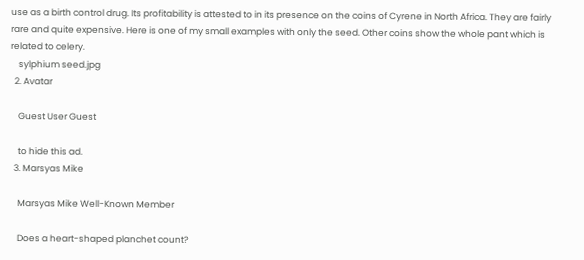use as a birth control drug. Its profitability is attested to in its presence on the coins of Cyrene in North Africa. They are fairly rare and quite expensive. Here is one of my small examples with only the seed. Other coins show the whole pant which is related to celery.
    sylphium seed.jpg
  2. Avatar

    Guest User Guest

    to hide this ad.
  3. Marsyas Mike

    Marsyas Mike Well-Known Member

    Does a heart-shaped planchet count?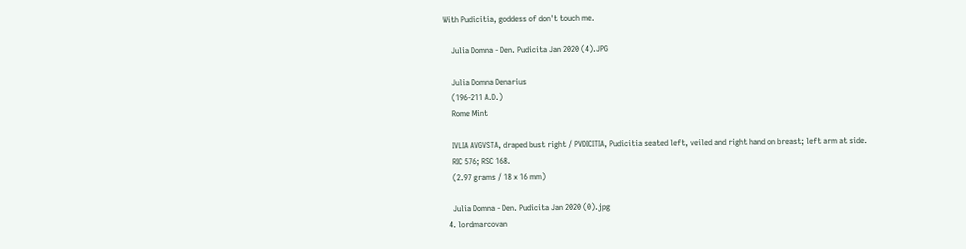With Pudicitia, goddess of don't touch me.

    Julia Domna - Den. Pudicita Jan 2020 (4).JPG

    Julia Domna Denarius
    (196-211 A.D.)
    Rome Mint

    IVLIA AVGVSTA, draped bust right / PVDICITIA, Pudicitia seated left, veiled and right hand on breast; left arm at side.
    RIC 576; RSC 168.
    (2.97 grams / 18 x 16 mm)

    Julia Domna - Den. Pudicita Jan 2020 (0).jpg
  4. lordmarcovan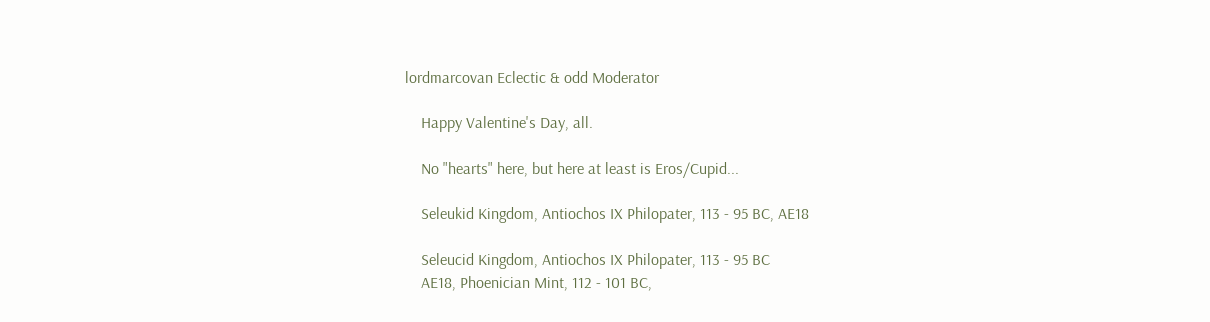lordmarcovan Eclectic & odd Moderator

    Happy Valentine's Day, all.

    No "hearts" here, but here at least is Eros/Cupid...

    Seleukid Kingdom, Antiochos IX Philopater, 113 - 95 BC, AE18

    Seleucid Kingdom, Antiochos IX Philopater, 113 - 95 BC
    AE18, Phoenician Mint, 112 - 101 BC,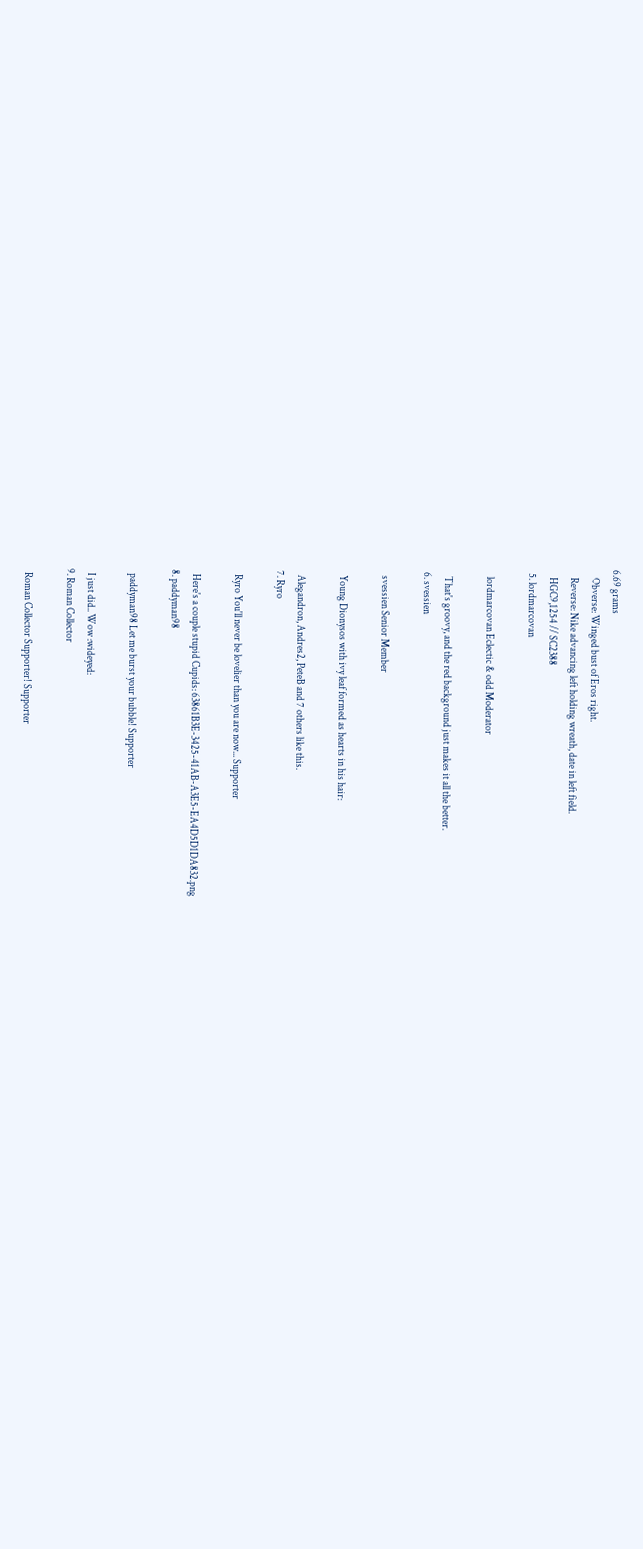6.69 grams
    Obverse: Winged bust of Eros right.
    Reverse: Nike advancing left holding wreath, date in left field.
    HGC9,1254 // SC2388
  5. lordmarcovan

    lordmarcovan Eclectic & odd Moderator

    That's groovy, and the red background just makes it all the better.
  6. svessien

    svessien Senior Member

    Young Dionysos with ivy leaf formed as hearts in his hair:

    Alegandron, Andres2, PeteB and 7 others like this.
  7. Ryro

    Ryro You'll never be lovelier than you are now... Supporter

    Here's a couple stupid Cupids: 63861B3E-3425-41AB-A3E5-EA4D5D1DA832.png
  8. paddyman98

    paddyman98 Let me burst your bubble! Supporter

    I just did.. Wow :wideyed:
  9. Roman Collector

    Roman Collector Supporter! Supporter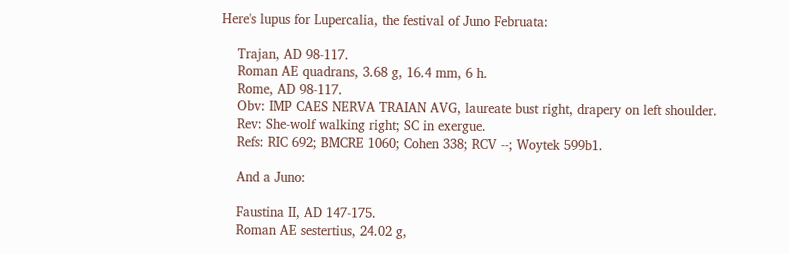Here's lupus for Lupercalia, the festival of Juno Februata:

    Trajan, AD 98-117.
    Roman AE quadrans, 3.68 g, 16.4 mm, 6 h.
    Rome, AD 98-117.
    Obv: IMP CAES NERVA TRAIAN AVG, laureate bust right, drapery on left shoulder.
    Rev: She-wolf walking right; SC in exergue.
    Refs: RIC 692; BMCRE 1060; Cohen 338; RCV --; Woytek 599b1.

    And a Juno:

    Faustina II, AD 147-175.
    Roman AE sestertius, 24.02 g,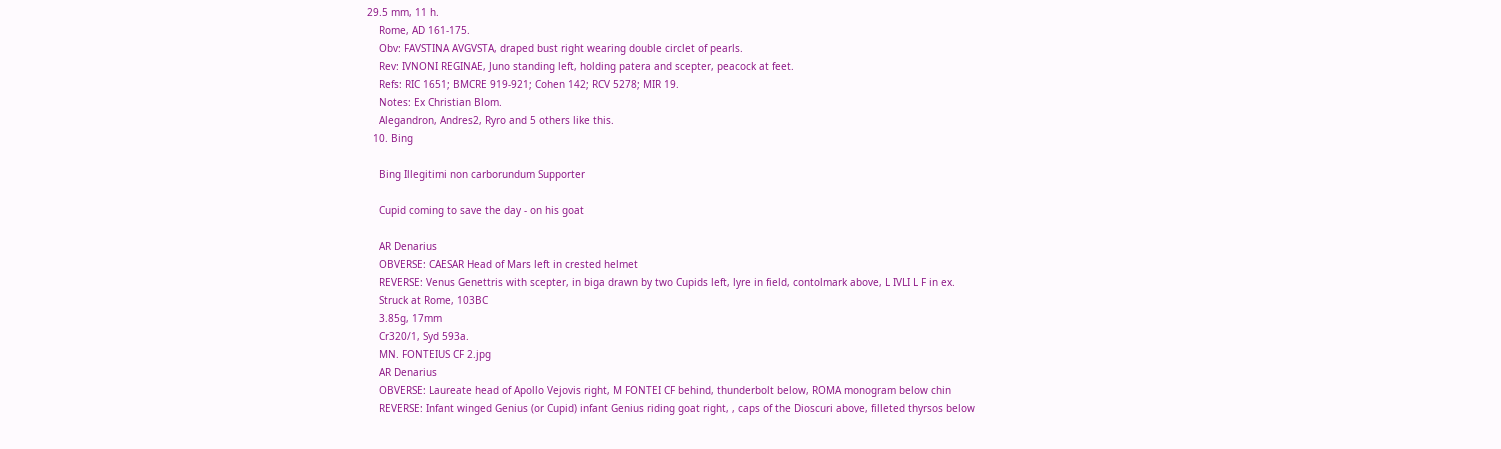29.5 mm, 11 h.
    Rome, AD 161-175.
    Obv: FAVSTINA AVGVSTA, draped bust right wearing double circlet of pearls.
    Rev: IVNONI REGINAE, Juno standing left, holding patera and scepter, peacock at feet.
    Refs: RIC 1651; BMCRE 919-921; Cohen 142; RCV 5278; MIR 19.
    Notes: Ex Christian Blom.
    Alegandron, Andres2, Ryro and 5 others like this.
  10. Bing

    Bing Illegitimi non carborundum Supporter

    Cupid coming to save the day - on his goat

    AR Denarius
    OBVERSE: CAESAR Head of Mars left in crested helmet
    REVERSE: Venus Genettris with scepter, in biga drawn by two Cupids left, lyre in field, contolmark above, L IVLI L F in ex.
    Struck at Rome, 103BC
    3.85g, 17mm
    Cr320/1, Syd 593a.
    MN. FONTEIUS CF 2.jpg
    AR Denarius
    OBVERSE: Laureate head of Apollo Vejovis right, M FONTEI CF behind, thunderbolt below, ROMA monogram below chin
    REVERSE: Infant winged Genius (or Cupid) infant Genius riding goat right, , caps of the Dioscuri above, filleted thyrsos below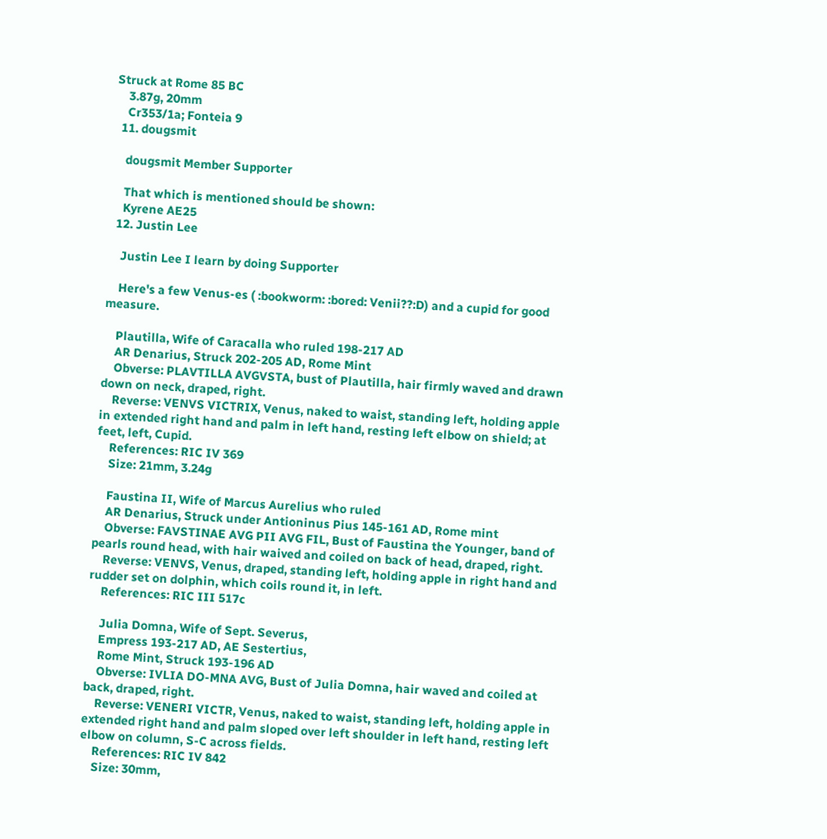Struck at Rome 85 BC
    3.87g, 20mm
    Cr353/1a; Fonteia 9
  11. dougsmit

    dougsmit Member Supporter

    That which is mentioned should be shown:
    Kyrene AE25
  12. Justin Lee

    Justin Lee I learn by doing Supporter

    Here's a few Venus-es ( :bookworm: :bored: Venii??:D) and a cupid for good measure.

    Plautilla, Wife of Caracalla who ruled 198-217 AD
    AR Denarius, Struck 202-205 AD, Rome Mint
    Obverse: PLAVTILLA AVGVSTA, bust of Plautilla, hair firmly waved and drawn down on neck, draped, right.
    Reverse: VENVS VICTRIX, Venus, naked to waist, standing left, holding apple in extended right hand and palm in left hand, resting left elbow on shield; at feet, left, Cupid.
    References: RIC IV 369
    Size: 21mm, 3.24g

    Faustina II, Wife of Marcus Aurelius who ruled
    AR Denarius, Struck under Antioninus Pius 145-161 AD, Rome mint
    Obverse: FAVSTINAE AVG PII AVG FIL, Bust of Faustina the Younger, band of pearls round head, with hair waived and coiled on back of head, draped, right.
    Reverse: VENVS, Venus, draped, standing left, holding apple in right hand and rudder set on dolphin, which coils round it, in left.
    References: RIC III 517c

    Julia Domna, Wife of Sept. Severus,
    Empress 193-217 AD, AE Sestertius,
    Rome Mint, Struck 193-196 AD
    Obverse: IVLIA DO-MNA AVG, Bust of Julia Domna, hair waved and coiled at back, draped, right.
    Reverse: VENERI VICTR, Venus, naked to waist, standing left, holding apple in extended right hand and palm sloped over left shoulder in left hand, resting left elbow on column, S-C across fields.
    References: RIC IV 842
    Size: 30mm,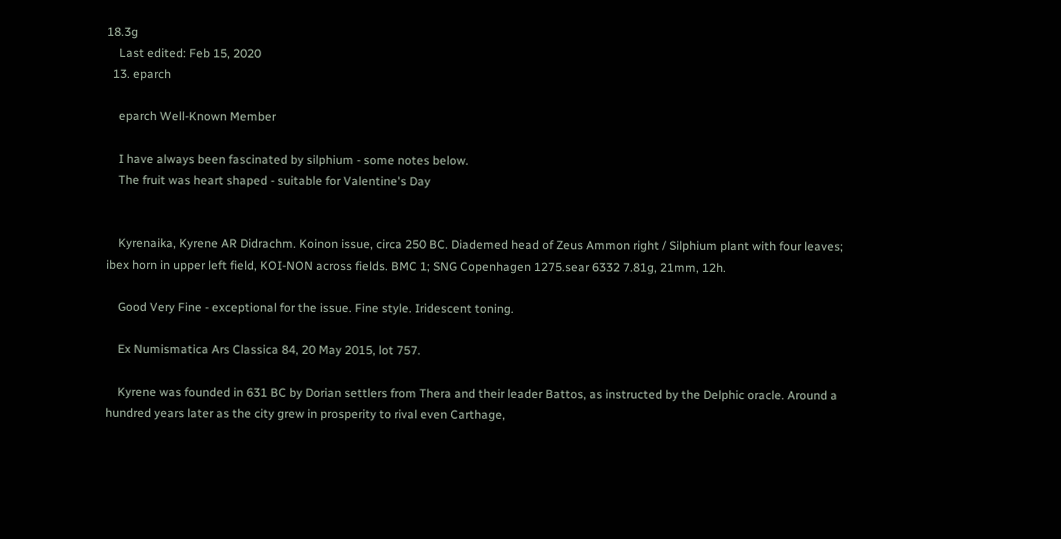18.3g
    Last edited: Feb 15, 2020
  13. eparch

    eparch Well-Known Member

    I have always been fascinated by silphium - some notes below.
    The fruit was heart shaped - suitable for Valentine's Day


    Kyrenaika, Kyrene AR Didrachm. Koinon issue, circa 250 BC. Diademed head of Zeus Ammon right / Silphium plant with four leaves; ibex horn in upper left field, KOI-NON across fields. BMC 1; SNG Copenhagen 1275.sear 6332 7.81g, 21mm, 12h.

    Good Very Fine - exceptional for the issue. Fine style. Iridescent toning.

    Ex Numismatica Ars Classica 84, 20 May 2015, lot 757.

    Kyrene was founded in 631 BC by Dorian settlers from Thera and their leader Battos, as instructed by the Delphic oracle. Around a hundred years later as the city grew in prosperity to rival even Carthage,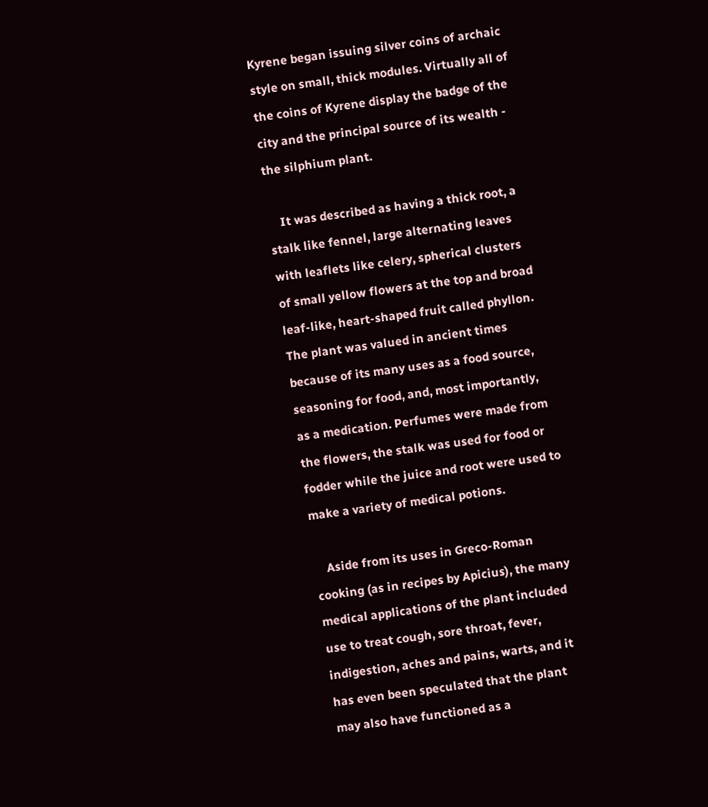Kyrene began issuing silver coins of archaic style on small, thick modules. Virtually all of the coins of Kyrene display the badge of the city and the principal source of its wealth - the silphium plant.

    It was described as having a thick root, a stalk like fennel, large alternating leaves with leaflets like celery, spherical clusters of small yellow flowers at the top and broad leaf-like, heart-shaped fruit called phyllon. The plant was valued in ancient times because of its many uses as a food source, seasoning for food, and, most importantly, as a medication. Perfumes were made from the flowers, the stalk was used for food or fodder while the juice and root were used to make a variety of medical potions.

    Aside from its uses in Greco-Roman cooking (as in recipes by Apicius), the many medical applications of the plant included use to treat cough, sore throat, fever, indigestion, aches and pains, warts, and it has even been speculated that the plant may also have functioned as a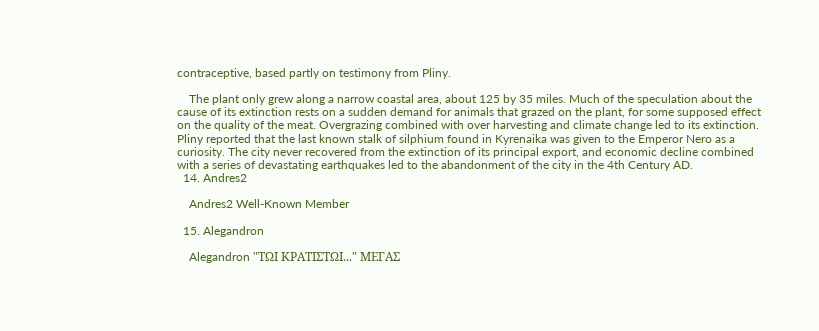contraceptive, based partly on testimony from Pliny.

    The plant only grew along a narrow coastal area, about 125 by 35 miles. Much of the speculation about the cause of its extinction rests on a sudden demand for animals that grazed on the plant, for some supposed effect on the quality of the meat. Overgrazing combined with over harvesting and climate change led to its extinction. Pliny reported that the last known stalk of silphium found in Kyrenaika was given to the Emperor Nero as a curiosity. The city never recovered from the extinction of its principal export, and economic decline combined with a series of devastating earthquakes led to the abandonment of the city in the 4th Century AD.
  14. Andres2

    Andres2 Well-Known Member

  15. Alegandron

    Alegandron "ΤΩΙ ΚΡΑΤΙΣΤΩΙ..." ΜΕΓΑΣ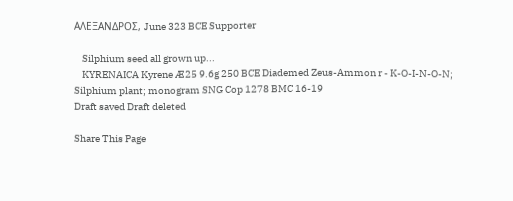ΑΛΕΞΑΝΔΡΟΣ, June 323 BCE Supporter

    Silphium seed all grown up...
    KYRENAICA Kyrene Æ25 9.6g 250 BCE Diademed Zeus-Ammon r - K-O-I-N-O-N; Silphium plant; monogram SNG Cop 1278 BMC 16-19
Draft saved Draft deleted

Share This Page